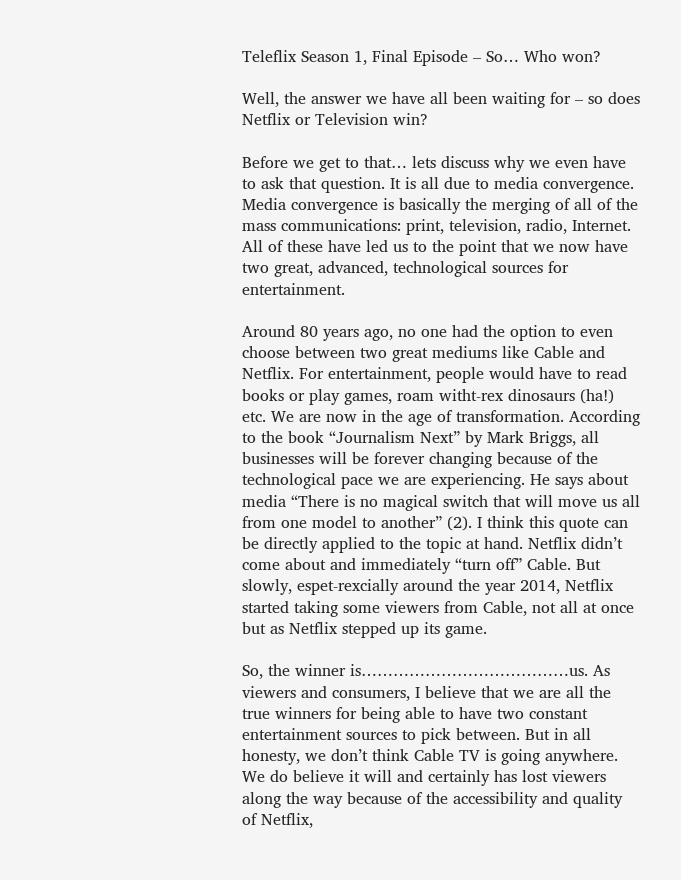Teleflix Season 1, Final Episode – So… Who won?

Well, the answer we have all been waiting for – so does Netflix or Television win?

Before we get to that… lets discuss why we even have to ask that question. It is all due to media convergence. Media convergence is basically the merging of all of the mass communications: print, television, radio, Internet. All of these have led us to the point that we now have two great, advanced, technological sources for entertainment.

Around 80 years ago, no one had the option to even choose between two great mediums like Cable and Netflix. For entertainment, people would have to read books or play games, roam witht-rex dinosaurs (ha!) etc. We are now in the age of transformation. According to the book “Journalism Next” by Mark Briggs, all businesses will be forever changing because of the technological pace we are experiencing. He says about media “There is no magical switch that will move us all from one model to another” (2). I think this quote can be directly applied to the topic at hand. Netflix didn’t come about and immediately “turn off” Cable. But slowly, espet-rexcially around the year 2014, Netflix started taking some viewers from Cable, not all at once but as Netflix stepped up its game.

So, the winner is…………………………………us. As viewers and consumers, I believe that we are all the true winners for being able to have two constant entertainment sources to pick between. But in all honesty, we don’t think Cable TV is going anywhere. We do believe it will and certainly has lost viewers along the way because of the accessibility and quality of Netflix,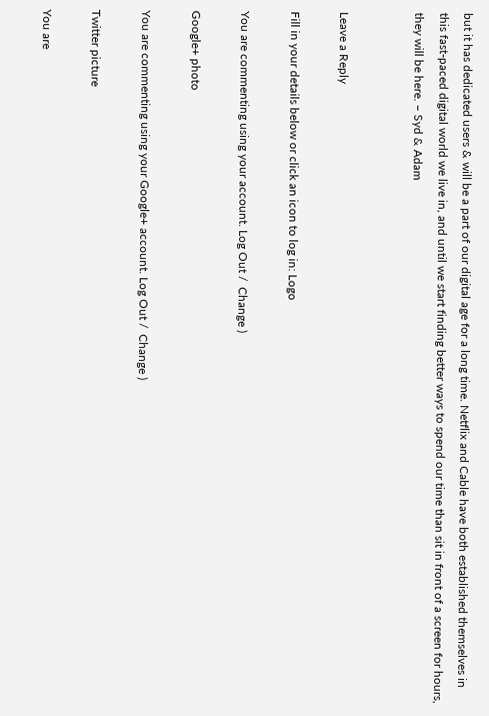but it has dedicated users & will be a part of our digital age for a long time. Netflix and Cable have both established themselves in this fast-paced digital world we live in, and until we start finding better ways to spend our time than sit in front of a screen for hours, they will be here. – Syd & Adam


Leave a Reply

Fill in your details below or click an icon to log in: Logo

You are commenting using your account. Log Out /  Change )

Google+ photo

You are commenting using your Google+ account. Log Out /  Change )

Twitter picture

You are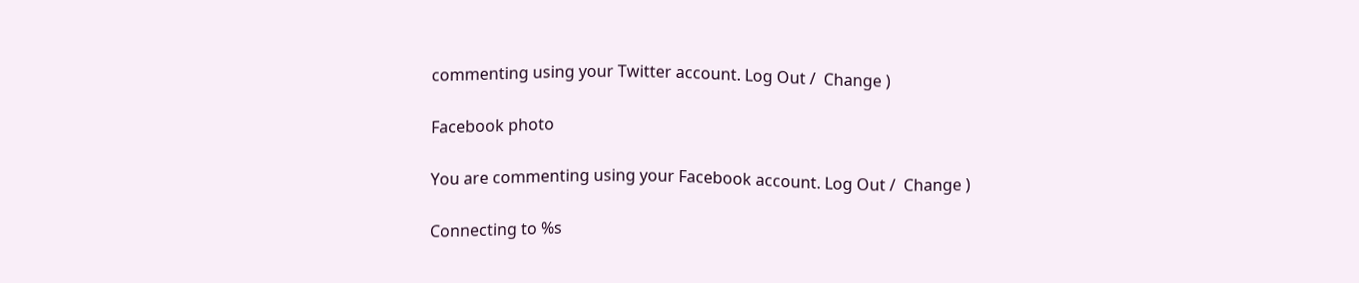commenting using your Twitter account. Log Out /  Change )

Facebook photo

You are commenting using your Facebook account. Log Out /  Change )

Connecting to %s